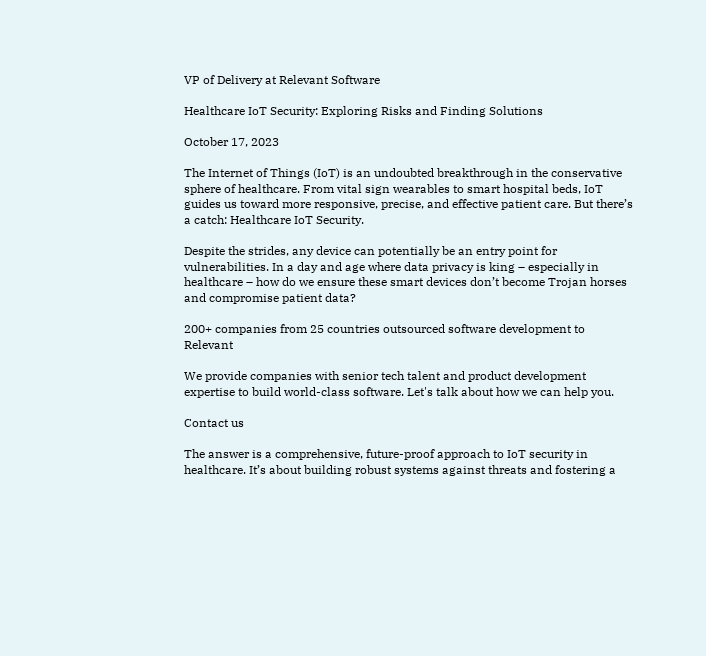VP of Delivery at Relevant Software

Healthcare IoT Security: Exploring Risks and Finding Solutions

October 17, 2023

The Internet of Things (IoT) is an undoubted breakthrough in the conservative sphere of healthcare. From vital sign wearables to smart hospital beds, IoT guides us toward more responsive, precise, and effective patient care. But there’s a catch: Healthcare IoT Security.

Despite the strides, any device can potentially be an entry point for vulnerabilities. In a day and age where data privacy is king – especially in healthcare – how do we ensure these smart devices don’t become Trojan horses and compromise patient data?

200+ companies from 25 countries outsourced software development to Relevant

We provide companies with senior tech talent and product development expertise to build world-class software. Let's talk about how we can help you.

Contact us

The answer is a comprehensive, future-proof approach to IoT security in healthcare. It’s about building robust systems against threats and fostering a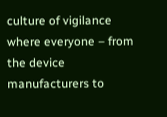culture of vigilance where everyone – from the device manufacturers to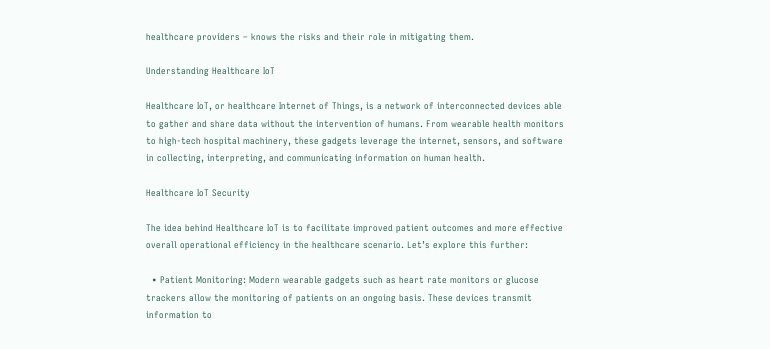healthcare providers – knows the risks and their role in mitigating them.

Understanding Healthcare IoT

Healthcare IoT, or healthcare Internet of Things, is a network of interconnected devices able to gather and share data without the intervention of humans. From wearable health monitors to high-tech hospital machinery, these gadgets leverage the internet, sensors, and software in collecting, interpreting, and communicating information on human health.

Healthcare IoT Security

The idea behind Healthcare IoT is to facilitate improved patient outcomes and more effective overall operational efficiency in the healthcare scenario. Let’s explore this further:

  • Patient Monitoring: Modern wearable gadgets such as heart rate monitors or glucose trackers allow the monitoring of patients on an ongoing basis. These devices transmit information to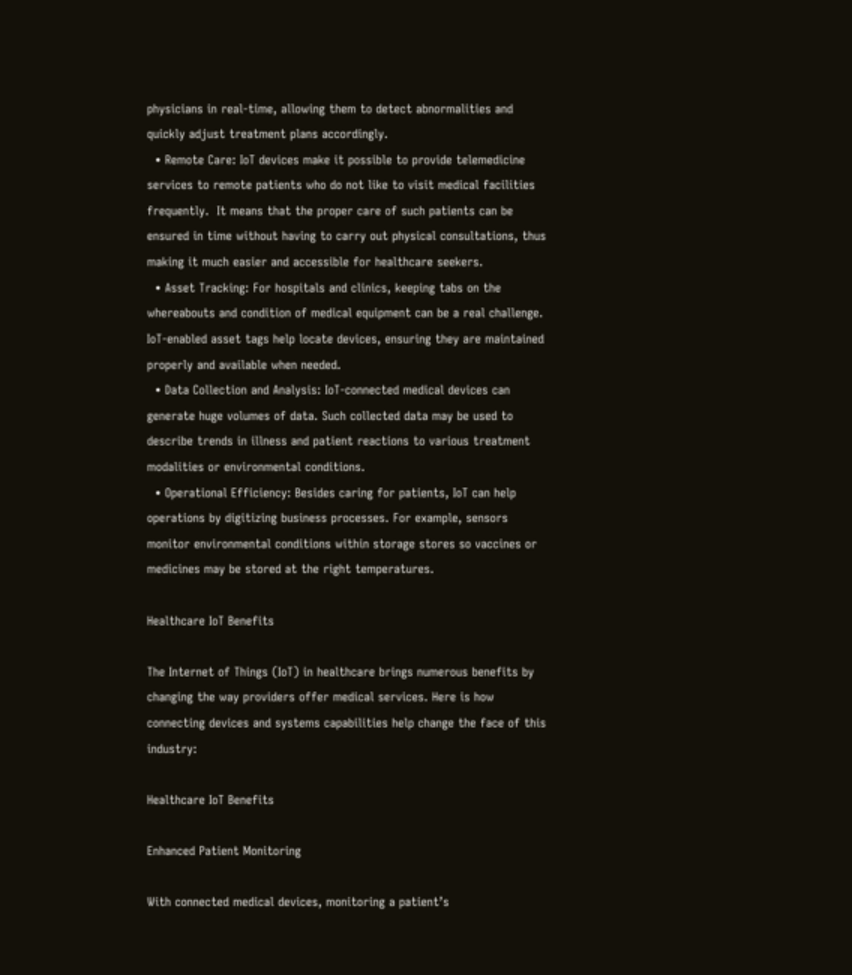physicians in real-time, allowing them to detect abnormalities and quickly adjust treatment plans accordingly.
  • Remote Care: IoT devices make it possible to provide telemedicine services to remote patients who do not like to visit medical facilities frequently.  It means that the proper care of such patients can be ensured in time without having to carry out physical consultations, thus making it much easier and accessible for healthcare seekers.
  • Asset Tracking: For hospitals and clinics, keeping tabs on the whereabouts and condition of medical equipment can be a real challenge. IoT-enabled asset tags help locate devices, ensuring they are maintained properly and available when needed.
  • Data Collection and Analysis: IoT-connected medical devices can generate huge volumes of data. Such collected data may be used to describe trends in illness and patient reactions to various treatment modalities or environmental conditions.
  • Operational Efficiency: Besides caring for patients, IoT can help operations by digitizing business processes. For example, sensors monitor environmental conditions within storage stores so vaccines or medicines may be stored at the right temperatures.

Healthcare IoT Benefits

The Internet of Things (IoT) in healthcare brings numerous benefits by changing the way providers offer medical services. Here is how connecting devices and systems capabilities help change the face of this industry:

Healthcare IoT Benefits

Enhanced Patient Monitoring

With connected medical devices, monitoring a patient’s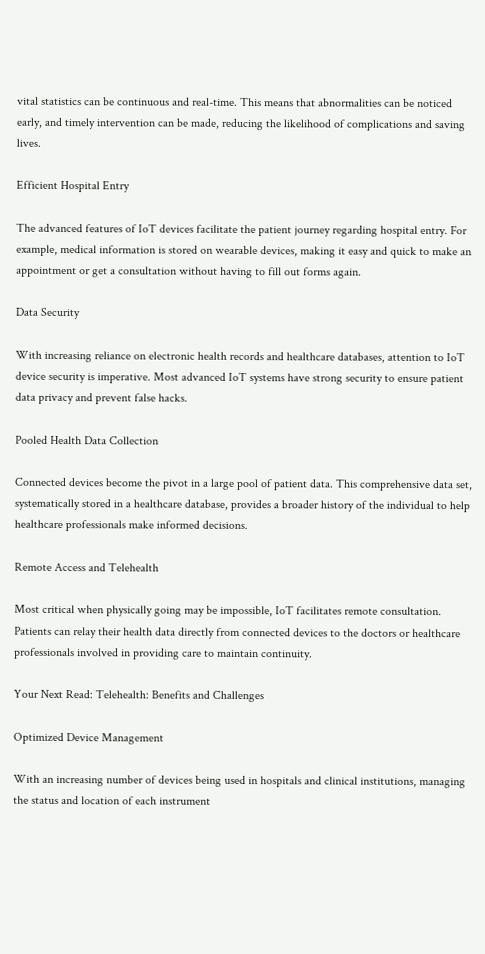vital statistics can be continuous and real-time. This means that abnormalities can be noticed early, and timely intervention can be made, reducing the likelihood of complications and saving lives.

Efficient Hospital Entry

The advanced features of IoT devices facilitate the patient journey regarding hospital entry. For example, medical information is stored on wearable devices, making it easy and quick to make an appointment or get a consultation without having to fill out forms again.

Data Security

With increasing reliance on electronic health records and healthcare databases, attention to IoT device security is imperative. Most advanced IoT systems have strong security to ensure patient data privacy and prevent false hacks.

Pooled Health Data Collection

Connected devices become the pivot in a large pool of patient data. This comprehensive data set, systematically stored in a healthcare database, provides a broader history of the individual to help healthcare professionals make informed decisions.

Remote Access and Telehealth

Most critical when physically going may be impossible, IoT facilitates remote consultation. Patients can relay their health data directly from connected devices to the doctors or healthcare professionals involved in providing care to maintain continuity.

Your Next Read: Telehealth: Benefits and Challenges

Optimized Device Management

With an increasing number of devices being used in hospitals and clinical institutions, managing the status and location of each instrument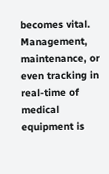becomes vital. Management, maintenance, or even tracking in real-time of medical equipment is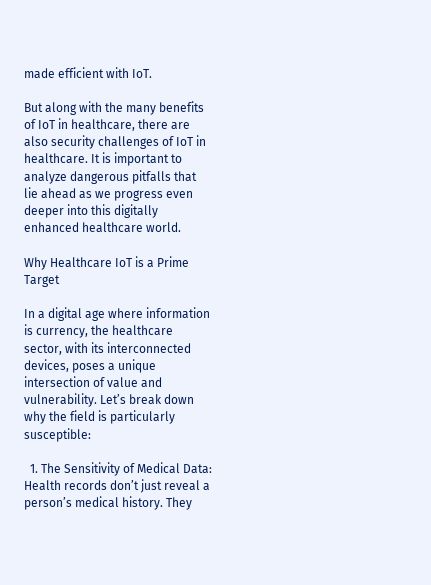made efficient with IoT.

But along with the many benefits of IoT in healthcare, there are also security challenges of IoT in healthcare. It is important to analyze dangerous pitfalls that lie ahead as we progress even deeper into this digitally enhanced healthcare world.

Why Healthcare IoT is a Prime Target

In a digital age where information is currency, the healthcare sector, with its interconnected devices, poses a unique intersection of value and vulnerability. Let’s break down why the field is particularly susceptible:

  1. The Sensitivity of Medical Data: Health records don’t just reveal a person’s medical history. They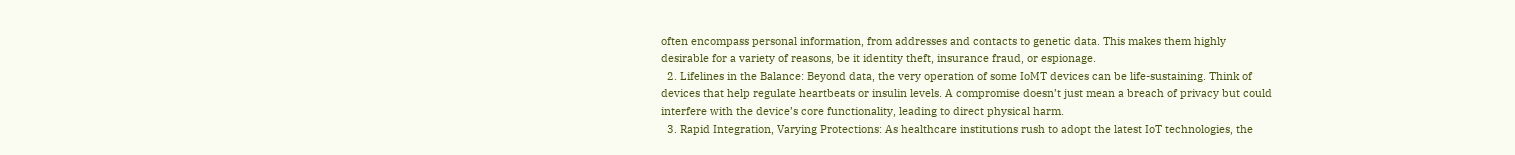often encompass personal information, from addresses and contacts to genetic data. This makes them highly desirable for a variety of reasons, be it identity theft, insurance fraud, or espionage.
  2. Lifelines in the Balance: Beyond data, the very operation of some IoMT devices can be life-sustaining. Think of devices that help regulate heartbeats or insulin levels. A compromise doesn’t just mean a breach of privacy but could interfere with the device’s core functionality, leading to direct physical harm.
  3. Rapid Integration, Varying Protections: As healthcare institutions rush to adopt the latest IoT technologies, the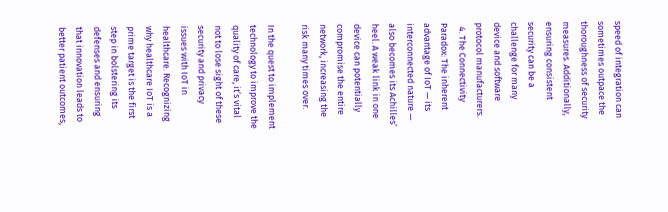speed of integration can sometimes outpace the thoroughness of security measures. Additionally, ensuring consistent security can be a challenge for many device and software protocol manufacturers.
  4. The Connectivity Paradox: The inherent advantage of IoT — its interconnected nature — also becomes its Achilles’ heel. A weak link in one device can potentially compromise the entire network, increasing the risk many times over.

In the quest to implement technology to improve the quality of care, it’s vital not to lose sight of these security and privacy issues with IoT in healthcare. Recognizing why healthcare IoT is a prime target is the first step in bolstering its defenses and ensuring that innovation leads to better patient outcomes,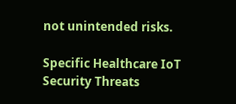not unintended risks.

Specific Healthcare IoT Security Threats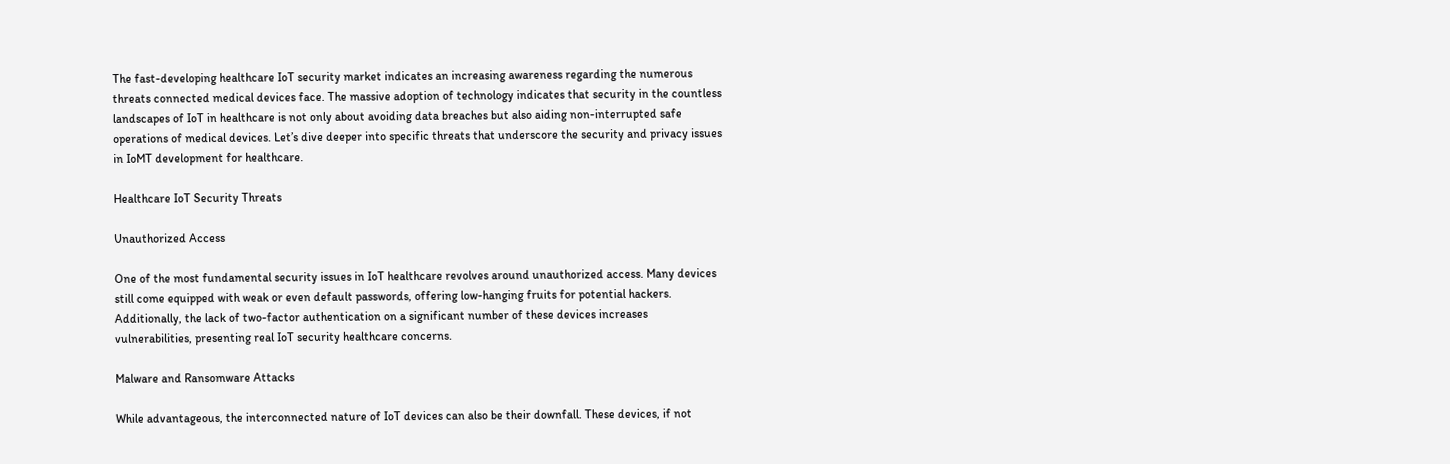The fast-developing healthcare IoT security market indicates an increasing awareness regarding the numerous threats connected medical devices face. The massive adoption of technology indicates that security in the countless landscapes of IoT in healthcare is not only about avoiding data breaches but also aiding non-interrupted safe operations of medical devices. Let’s dive deeper into specific threats that underscore the security and privacy issues in IoMT development for healthcare.

Healthcare IoT Security Threats

Unauthorized Access

One of the most fundamental security issues in IoT healthcare revolves around unauthorized access. Many devices still come equipped with weak or even default passwords, offering low-hanging fruits for potential hackers. Additionally, the lack of two-factor authentication on a significant number of these devices increases vulnerabilities, presenting real IoT security healthcare concerns.

Malware and Ransomware Attacks

While advantageous, the interconnected nature of IoT devices can also be their downfall. These devices, if not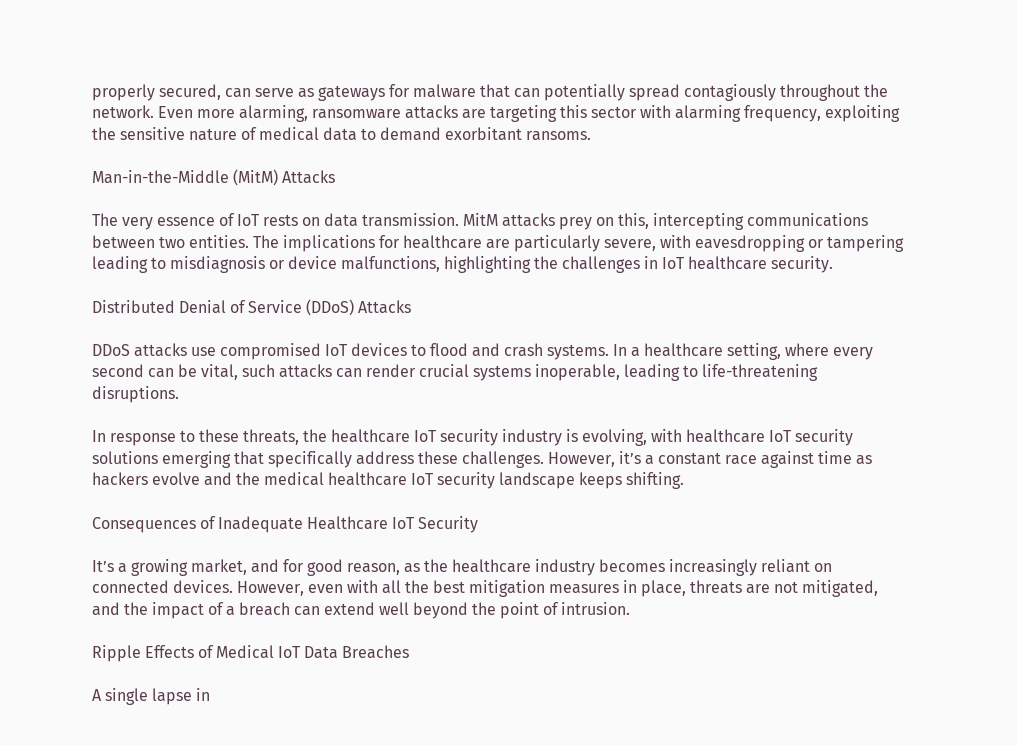properly secured, can serve as gateways for malware that can potentially spread contagiously throughout the network. Even more alarming, ransomware attacks are targeting this sector with alarming frequency, exploiting the sensitive nature of medical data to demand exorbitant ransoms.

Man-in-the-Middle (MitM) Attacks

The very essence of IoT rests on data transmission. MitM attacks prey on this, intercepting communications between two entities. The implications for healthcare are particularly severe, with eavesdropping or tampering leading to misdiagnosis or device malfunctions, highlighting the challenges in IoT healthcare security.

Distributed Denial of Service (DDoS) Attacks

DDoS attacks use compromised IoT devices to flood and crash systems. In a healthcare setting, where every second can be vital, such attacks can render crucial systems inoperable, leading to life-threatening disruptions.

In response to these threats, the healthcare IoT security industry is evolving, with healthcare IoT security solutions emerging that specifically address these challenges. However, it’s a constant race against time as hackers evolve and the medical healthcare IoT security landscape keeps shifting.

Consequences of Inadequate Healthcare IoT Security

It’s a growing market, and for good reason, as the healthcare industry becomes increasingly reliant on connected devices. However, even with all the best mitigation measures in place, threats are not mitigated, and the impact of a breach can extend well beyond the point of intrusion.

Ripple Effects of Medical IoT Data Breaches

A single lapse in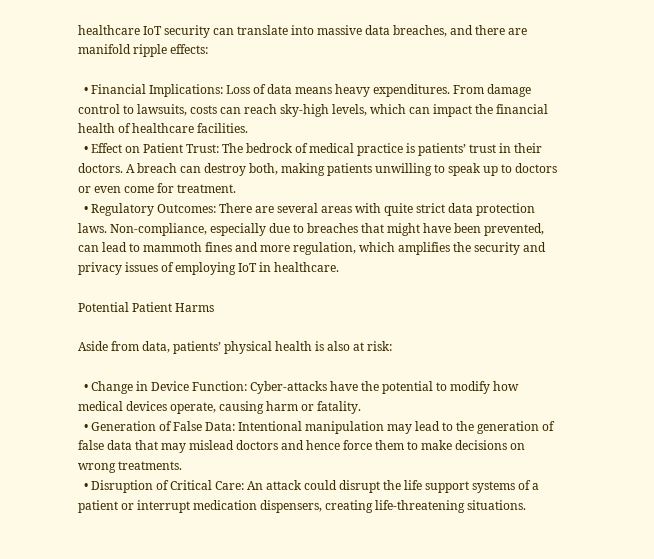healthcare IoT security can translate into massive data breaches, and there are manifold ripple effects:

  • Financial Implications: Loss of data means heavy expenditures. From damage control to lawsuits, costs can reach sky-high levels, which can impact the financial health of healthcare facilities.
  • Effect on Patient Trust: The bedrock of medical practice is patients’ trust in their doctors. A breach can destroy both, making patients unwilling to speak up to doctors or even come for treatment.
  • Regulatory Outcomes: There are several areas with quite strict data protection laws. Non-compliance, especially due to breaches that might have been prevented, can lead to mammoth fines and more regulation, which amplifies the security and privacy issues of employing IoT in healthcare.

Potential Patient Harms

Aside from data, patients’ physical health is also at risk:

  • Change in Device Function: Cyber-attacks have the potential to modify how medical devices operate, causing harm or fatality.
  • Generation of False Data: Intentional manipulation may lead to the generation of false data that may mislead doctors and hence force them to make decisions on wrong treatments.
  • Disruption of Critical Care: An attack could disrupt the life support systems of a patient or interrupt medication dispensers, creating life-threatening situations.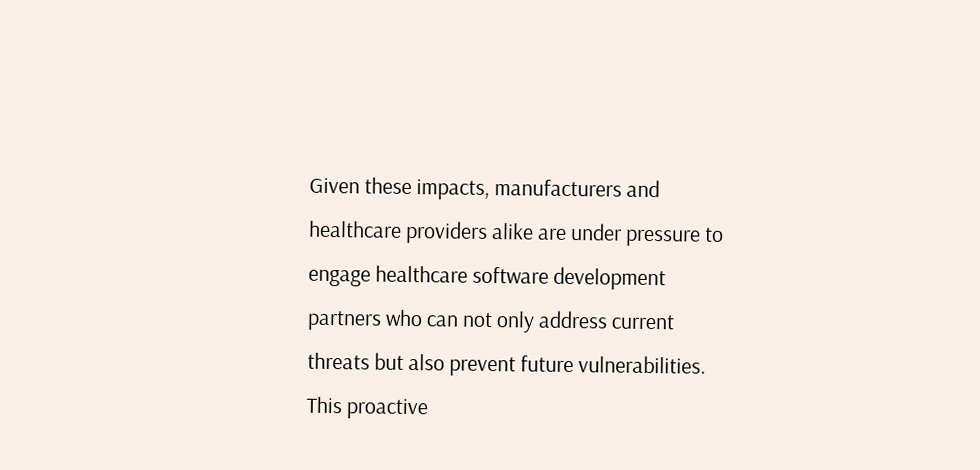Given these impacts, manufacturers and healthcare providers alike are under pressure to engage healthcare software development partners who can not only address current threats but also prevent future vulnerabilities. This proactive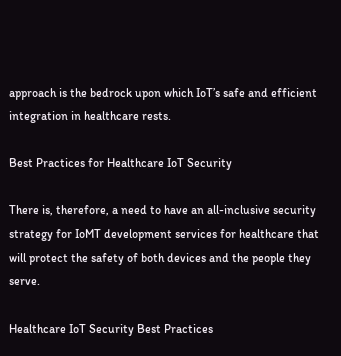approach is the bedrock upon which IoT’s safe and efficient integration in healthcare rests.

Best Practices for Healthcare IoT Security

There is, therefore, a need to have an all-inclusive security strategy for IoMT development services for healthcare that will protect the safety of both devices and the people they serve.

Healthcare IoT Security Best Practices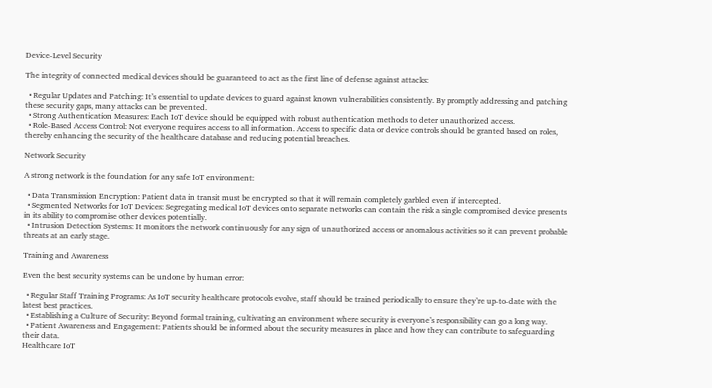Device-Level Security

The integrity of connected medical devices should be guaranteed to act as the first line of defense against attacks:

  • Regular Updates and Patching: It’s essential to update devices to guard against known vulnerabilities consistently. By promptly addressing and patching these security gaps, many attacks can be prevented.
  • Strong Authentication Measures: Each IoT device should be equipped with robust authentication methods to deter unauthorized access.
  • Role-Based Access Control: Not everyone requires access to all information. Access to specific data or device controls should be granted based on roles, thereby enhancing the security of the healthcare database and reducing potential breaches.

Network Security

A strong network is the foundation for any safe IoT environment:

  • Data Transmission Encryption: Patient data in transit must be encrypted so that it will remain completely garbled even if intercepted.
  • Segmented Networks for IoT Devices: Segregating medical IoT devices onto separate networks can contain the risk a single compromised device presents in its ability to compromise other devices potentially.
  • Intrusion Detection Systems: It monitors the network continuously for any sign of unauthorized access or anomalous activities so it can prevent probable threats at an early stage.

Training and Awareness

Even the best security systems can be undone by human error:

  • Regular Staff Training Programs: As IoT security healthcare protocols evolve, staff should be trained periodically to ensure they’re up-to-date with the latest best practices.
  • Establishing a Culture of Security: Beyond formal training, cultivating an environment where security is everyone’s responsibility can go a long way.
  • Patient Awareness and Engagement: Patients should be informed about the security measures in place and how they can contribute to safeguarding their data.
Healthcare IoT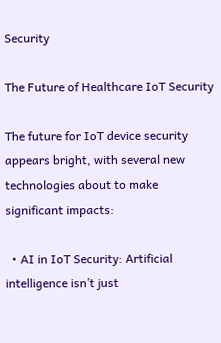Security

The Future of Healthcare IoT Security

The future for IoT device security appears bright, with several new technologies about to make significant impacts:

  • AI in IoT Security: Artificial intelligence isn’t just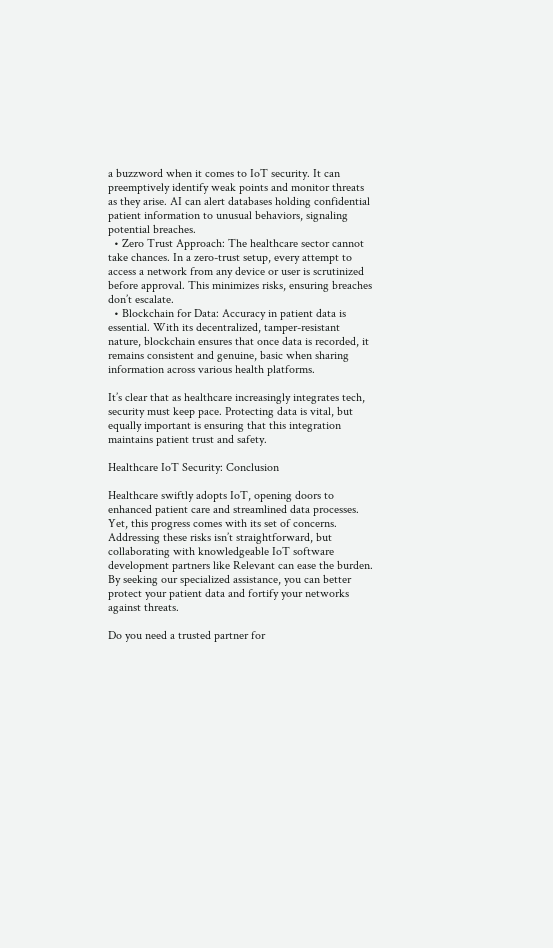a buzzword when it comes to IoT security. It can preemptively identify weak points and monitor threats as they arise. AI can alert databases holding confidential patient information to unusual behaviors, signaling potential breaches.
  • Zero Trust Approach: The healthcare sector cannot take chances. In a zero-trust setup, every attempt to access a network from any device or user is scrutinized before approval. This minimizes risks, ensuring breaches don’t escalate.
  • Blockchain for Data: Accuracy in patient data is essential. With its decentralized, tamper-resistant nature, blockchain ensures that once data is recorded, it remains consistent and genuine, basic when sharing information across various health platforms.

It’s clear that as healthcare increasingly integrates tech, security must keep pace. Protecting data is vital, but equally important is ensuring that this integration maintains patient trust and safety.

Healthcare IoT Security: Conclusion

Healthcare swiftly adopts IoT, opening doors to enhanced patient care and streamlined data processes. Yet, this progress comes with its set of concerns. Addressing these risks isn’t straightforward, but collaborating with knowledgeable IoT software development partners like Relevant can ease the burden. By seeking our specialized assistance, you can better protect your patient data and fortify your networks against threats.

Do you need a trusted partner for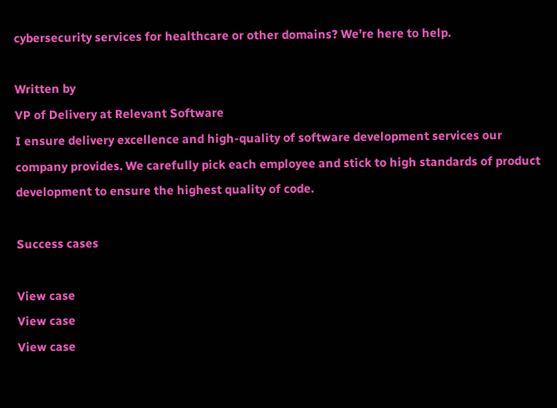cybersecurity services for healthcare or other domains? We’re here to help.

Written by
VP of Delivery at Relevant Software
I ensure delivery excellence and high-quality of software development services our company provides. We carefully pick each employee and stick to high standards of product development to ensure the highest quality of code.

Success cases

View case
View case
View case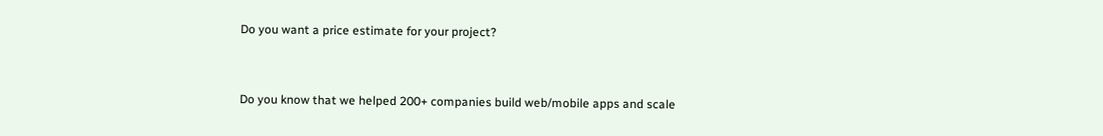Do you want a price estimate for your project?


Do you know that we helped 200+ companies build web/mobile apps and scale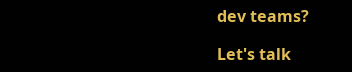dev teams?

Let's talk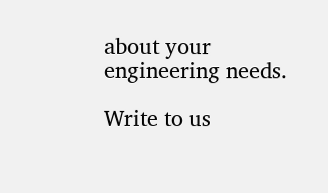about your engineering needs.

Write to us